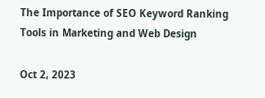The Importance of SEO Keyword Ranking Tools in Marketing and Web Design

Oct 2, 2023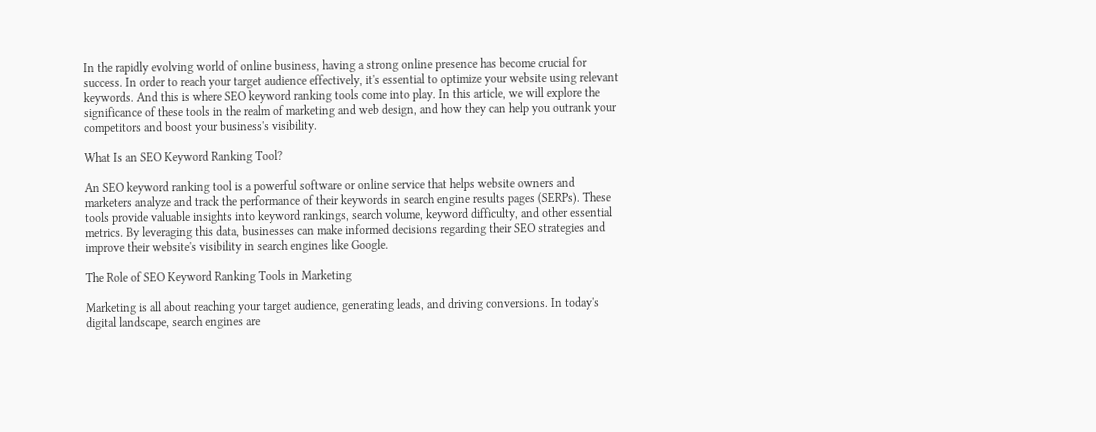In the rapidly evolving world of online business, having a strong online presence has become crucial for success. In order to reach your target audience effectively, it's essential to optimize your website using relevant keywords. And this is where SEO keyword ranking tools come into play. In this article, we will explore the significance of these tools in the realm of marketing and web design, and how they can help you outrank your competitors and boost your business's visibility.

What Is an SEO Keyword Ranking Tool?

An SEO keyword ranking tool is a powerful software or online service that helps website owners and marketers analyze and track the performance of their keywords in search engine results pages (SERPs). These tools provide valuable insights into keyword rankings, search volume, keyword difficulty, and other essential metrics. By leveraging this data, businesses can make informed decisions regarding their SEO strategies and improve their website's visibility in search engines like Google.

The Role of SEO Keyword Ranking Tools in Marketing

Marketing is all about reaching your target audience, generating leads, and driving conversions. In today's digital landscape, search engines are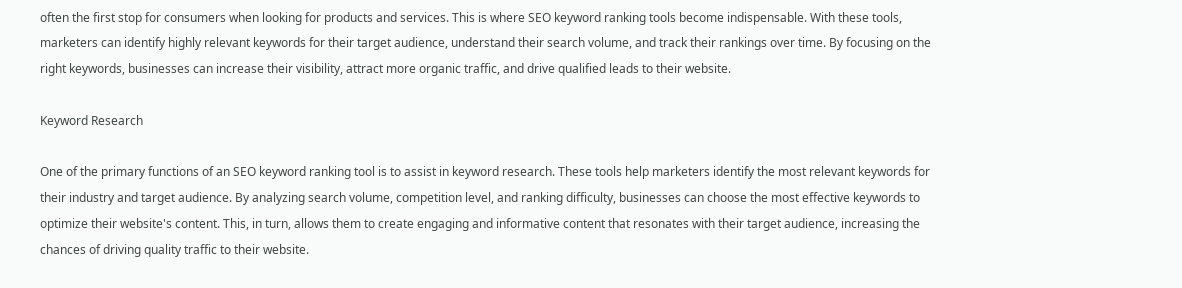often the first stop for consumers when looking for products and services. This is where SEO keyword ranking tools become indispensable. With these tools, marketers can identify highly relevant keywords for their target audience, understand their search volume, and track their rankings over time. By focusing on the right keywords, businesses can increase their visibility, attract more organic traffic, and drive qualified leads to their website.

Keyword Research

One of the primary functions of an SEO keyword ranking tool is to assist in keyword research. These tools help marketers identify the most relevant keywords for their industry and target audience. By analyzing search volume, competition level, and ranking difficulty, businesses can choose the most effective keywords to optimize their website's content. This, in turn, allows them to create engaging and informative content that resonates with their target audience, increasing the chances of driving quality traffic to their website.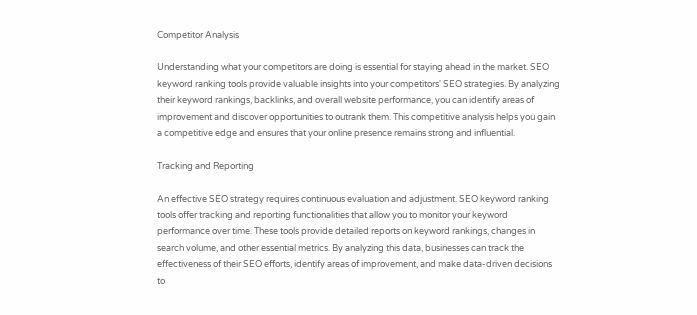Competitor Analysis

Understanding what your competitors are doing is essential for staying ahead in the market. SEO keyword ranking tools provide valuable insights into your competitors' SEO strategies. By analyzing their keyword rankings, backlinks, and overall website performance, you can identify areas of improvement and discover opportunities to outrank them. This competitive analysis helps you gain a competitive edge and ensures that your online presence remains strong and influential.

Tracking and Reporting

An effective SEO strategy requires continuous evaluation and adjustment. SEO keyword ranking tools offer tracking and reporting functionalities that allow you to monitor your keyword performance over time. These tools provide detailed reports on keyword rankings, changes in search volume, and other essential metrics. By analyzing this data, businesses can track the effectiveness of their SEO efforts, identify areas of improvement, and make data-driven decisions to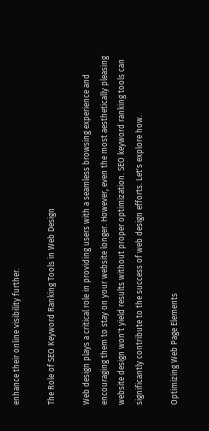enhance their online visibility further.

The Role of SEO Keyword Ranking Tools in Web Design

Web design plays a critical role in providing users with a seamless browsing experience and encouraging them to stay on your website longer. However, even the most aesthetically pleasing website design won't yield results without proper optimization. SEO keyword ranking tools can significantly contribute to the success of web design efforts. Let's explore how.

Optimizing Web Page Elements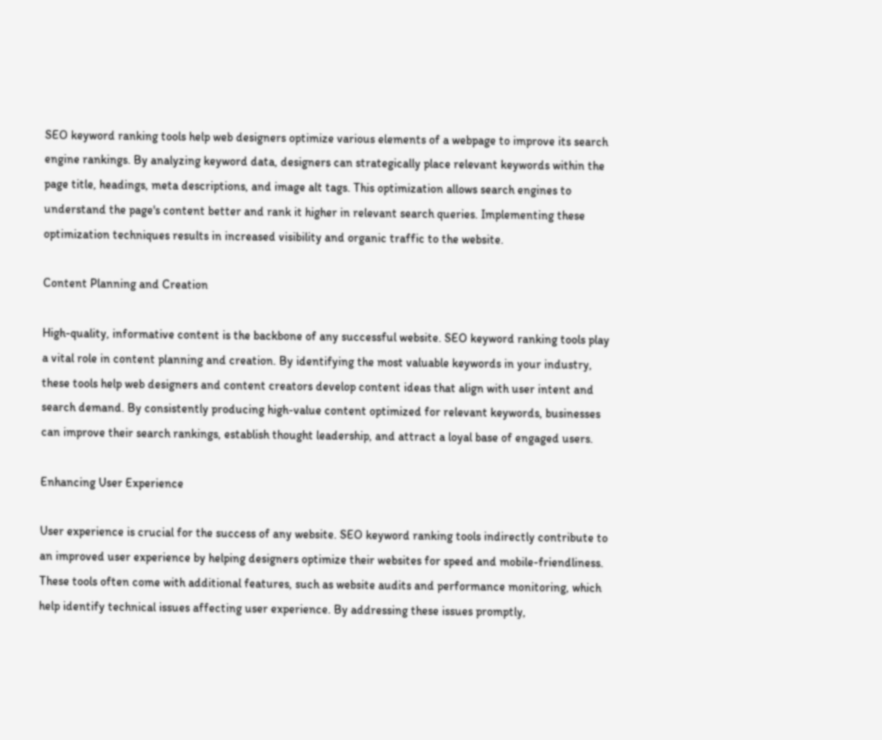SEO keyword ranking tools help web designers optimize various elements of a webpage to improve its search engine rankings. By analyzing keyword data, designers can strategically place relevant keywords within the page title, headings, meta descriptions, and image alt tags. This optimization allows search engines to understand the page's content better and rank it higher in relevant search queries. Implementing these optimization techniques results in increased visibility and organic traffic to the website.

Content Planning and Creation

High-quality, informative content is the backbone of any successful website. SEO keyword ranking tools play a vital role in content planning and creation. By identifying the most valuable keywords in your industry, these tools help web designers and content creators develop content ideas that align with user intent and search demand. By consistently producing high-value content optimized for relevant keywords, businesses can improve their search rankings, establish thought leadership, and attract a loyal base of engaged users.

Enhancing User Experience

User experience is crucial for the success of any website. SEO keyword ranking tools indirectly contribute to an improved user experience by helping designers optimize their websites for speed and mobile-friendliness. These tools often come with additional features, such as website audits and performance monitoring, which help identify technical issues affecting user experience. By addressing these issues promptly,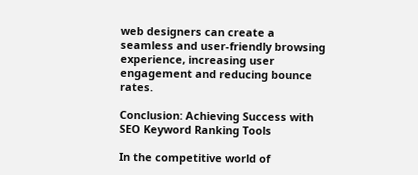web designers can create a seamless and user-friendly browsing experience, increasing user engagement and reducing bounce rates.

Conclusion: Achieving Success with SEO Keyword Ranking Tools

In the competitive world of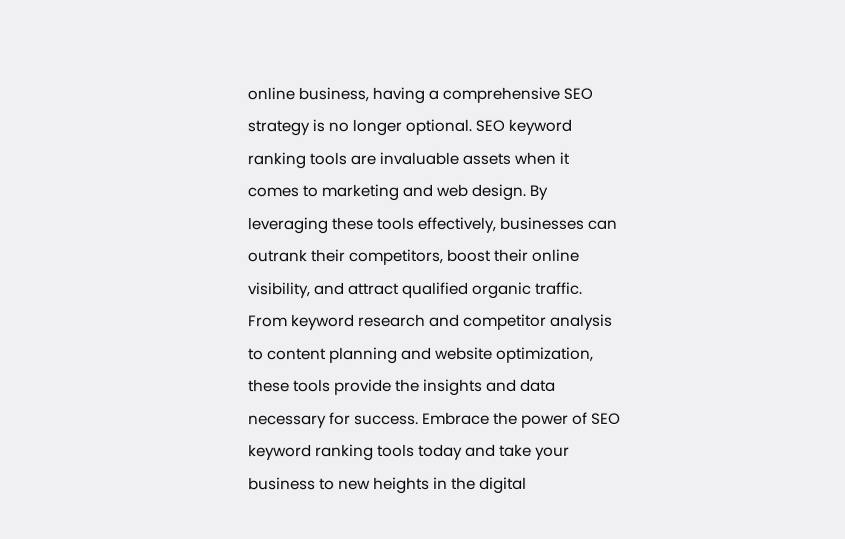online business, having a comprehensive SEO strategy is no longer optional. SEO keyword ranking tools are invaluable assets when it comes to marketing and web design. By leveraging these tools effectively, businesses can outrank their competitors, boost their online visibility, and attract qualified organic traffic. From keyword research and competitor analysis to content planning and website optimization, these tools provide the insights and data necessary for success. Embrace the power of SEO keyword ranking tools today and take your business to new heights in the digital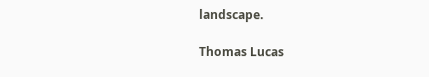landscape.

Thomas Lucas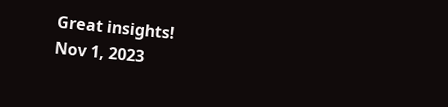Great insights!
Nov 1, 2023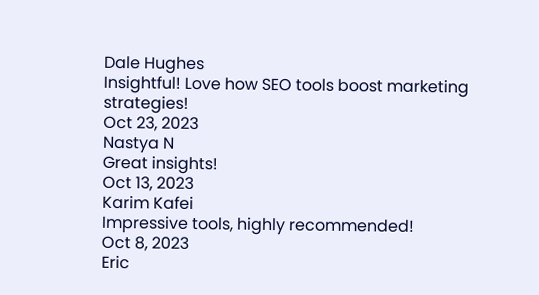Dale Hughes
Insightful! Love how SEO tools boost marketing strategies!
Oct 23, 2023
Nastya N
Great insights!
Oct 13, 2023
Karim Kafei
Impressive tools, highly recommended!
Oct 8, 2023
Eric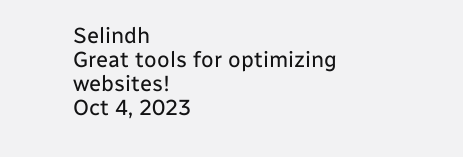Selindh
Great tools for optimizing websites!
Oct 4, 2023